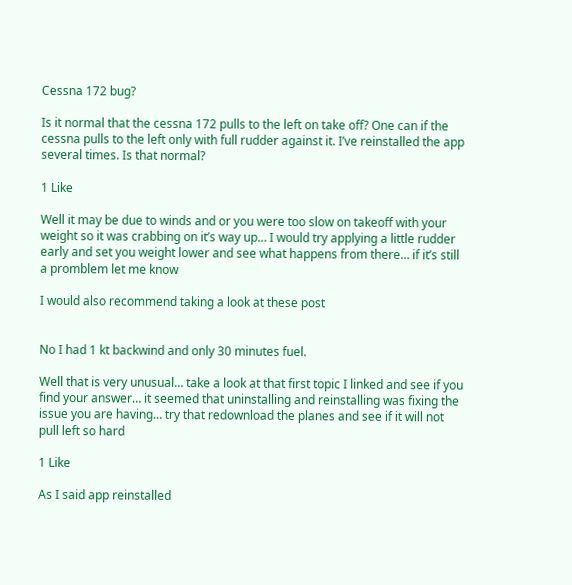Cessna 172 bug?

Is it normal that the cessna 172 pulls to the left on take off? One can if the cessna pulls to the left only with full rudder against it. I’ve reinstalled the app several times. Is that normal?

1 Like

Well it may be due to winds and or you were too slow on takeoff with your weight so it was crabbing on it’s way up… I would try applying a little rudder early and set you weight lower and see what happens from there… if it’s still a promblem let me know

I would also recommend taking a look at these post


No I had 1 kt backwind and only 30 minutes fuel.

Well that is very unusual… take a look at that first topic I linked and see if you find your answer… it seemed that uninstalling and reinstalling was fixing the issue you are having… try that redownload the planes and see if it will not pull left so hard

1 Like

As I said app reinstalled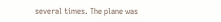several times. The plane was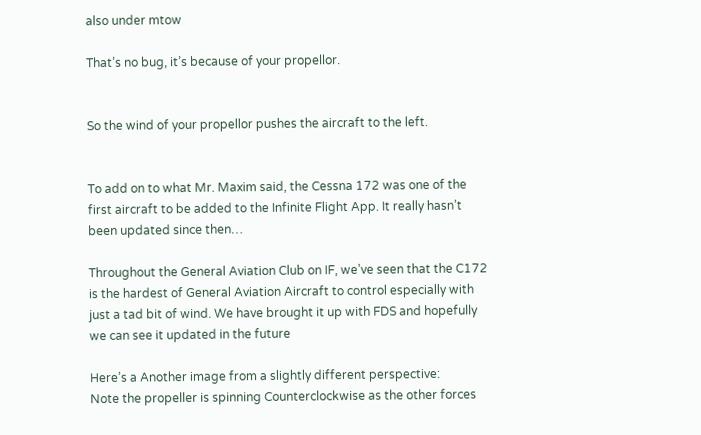also under mtow

That’s no bug, it’s because of your propellor.


So the wind of your propellor pushes the aircraft to the left.


To add on to what Mr. Maxim said, the Cessna 172 was one of the first aircraft to be added to the Infinite Flight App. It really hasn’t been updated since then…

Throughout the General Aviation Club on IF, we’ve seen that the C172 is the hardest of General Aviation Aircraft to control especially with just a tad bit of wind. We have brought it up with FDS and hopefully we can see it updated in the future

Here’s a Another image from a slightly different perspective:
Note the propeller is spinning Counterclockwise as the other forces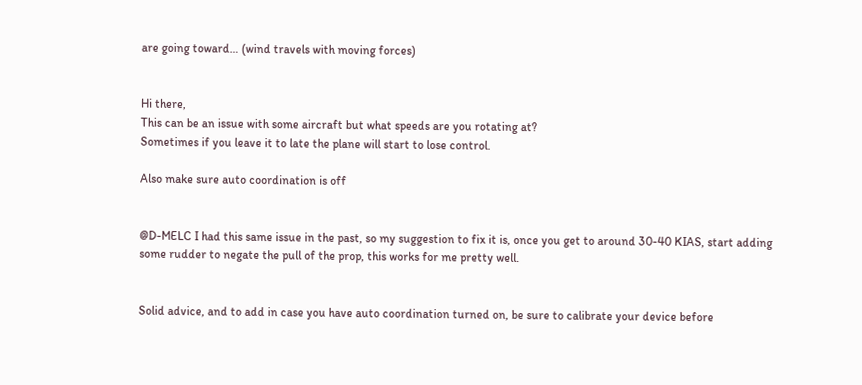are going toward… (wind travels with moving forces)


Hi there,
This can be an issue with some aircraft but what speeds are you rotating at?
Sometimes if you leave it to late the plane will start to lose control.

Also make sure auto coordination is off


@D-MELC I had this same issue in the past, so my suggestion to fix it is, once you get to around 30-40 KIAS, start adding some rudder to negate the pull of the prop, this works for me pretty well.


Solid advice, and to add in case you have auto coordination turned on, be sure to calibrate your device before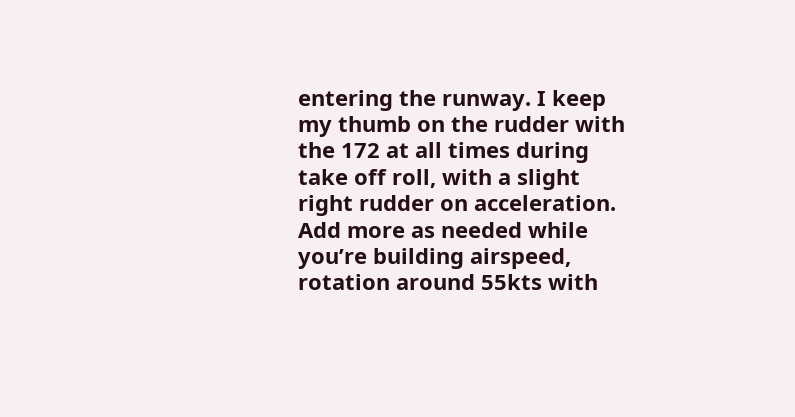entering the runway. I keep my thumb on the rudder with the 172 at all times during take off roll, with a slight right rudder on acceleration. Add more as needed while you’re building airspeed, rotation around 55kts with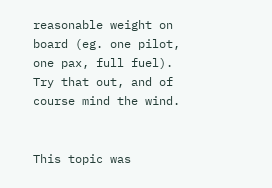reasonable weight on board (eg. one pilot, one pax, full fuel). Try that out, and of course mind the wind.


This topic was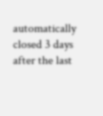automatically closed 3 days after the last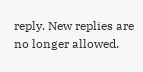reply. New replies are no longer allowed.